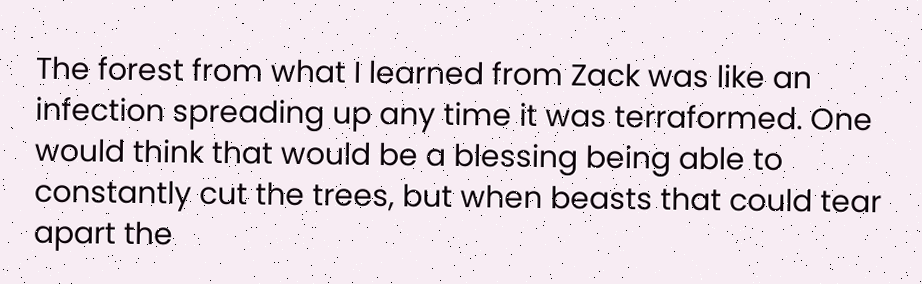The forest from what I learned from Zack was like an infection spreading up any time it was terraformed. One would think that would be a blessing being able to constantly cut the trees, but when beasts that could tear apart the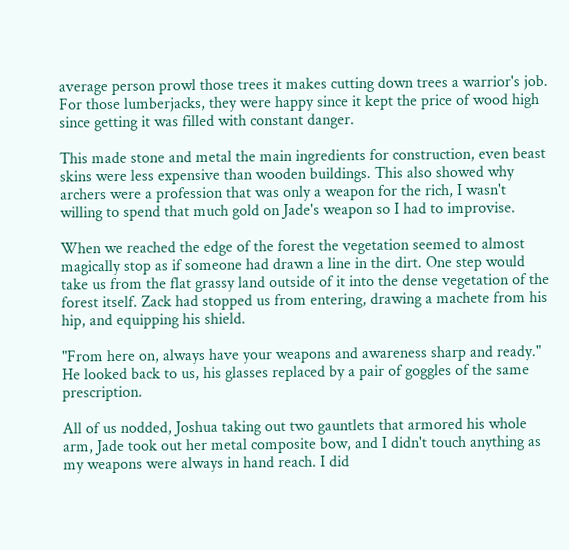average person prowl those trees it makes cutting down trees a warrior's job. For those lumberjacks, they were happy since it kept the price of wood high since getting it was filled with constant danger.

This made stone and metal the main ingredients for construction, even beast skins were less expensive than wooden buildings. This also showed why archers were a profession that was only a weapon for the rich, I wasn't willing to spend that much gold on Jade's weapon so I had to improvise.

When we reached the edge of the forest the vegetation seemed to almost magically stop as if someone had drawn a line in the dirt. One step would take us from the flat grassy land outside of it into the dense vegetation of the forest itself. Zack had stopped us from entering, drawing a machete from his hip, and equipping his shield.

"From here on, always have your weapons and awareness sharp and ready." He looked back to us, his glasses replaced by a pair of goggles of the same prescription.

All of us nodded, Joshua taking out two gauntlets that armored his whole arm, Jade took out her metal composite bow, and I didn't touch anything as my weapons were always in hand reach. I did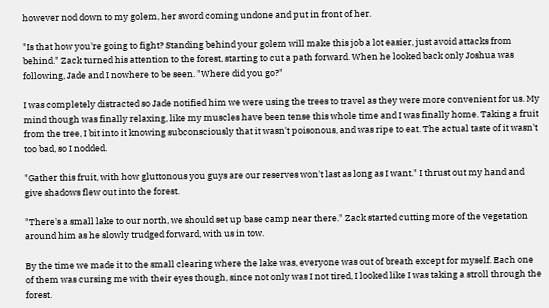however nod down to my golem, her sword coming undone and put in front of her.

"Is that how you're going to fight? Standing behind your golem will make this job a lot easier, just avoid attacks from behind." Zack turned his attention to the forest, starting to cut a path forward. When he looked back only Joshua was following, Jade and I nowhere to be seen. "Where did you go?"

I was completely distracted so Jade notified him we were using the trees to travel as they were more convenient for us. My mind though was finally relaxing, like my muscles have been tense this whole time and I was finally home. Taking a fruit from the tree, I bit into it knowing subconsciously that it wasn't poisonous, and was ripe to eat. The actual taste of it wasn't too bad, so I nodded.

"Gather this fruit, with how gluttonous you guys are our reserves won't last as long as I want." I thrust out my hand and give shadows flew out into the forest.

"There's a small lake to our north, we should set up base camp near there." Zack started cutting more of the vegetation around him as he slowly trudged forward, with us in tow.

By the time we made it to the small clearing where the lake was, everyone was out of breath except for myself. Each one of them was cursing me with their eyes though, since not only was I not tired, I looked like I was taking a stroll through the forest.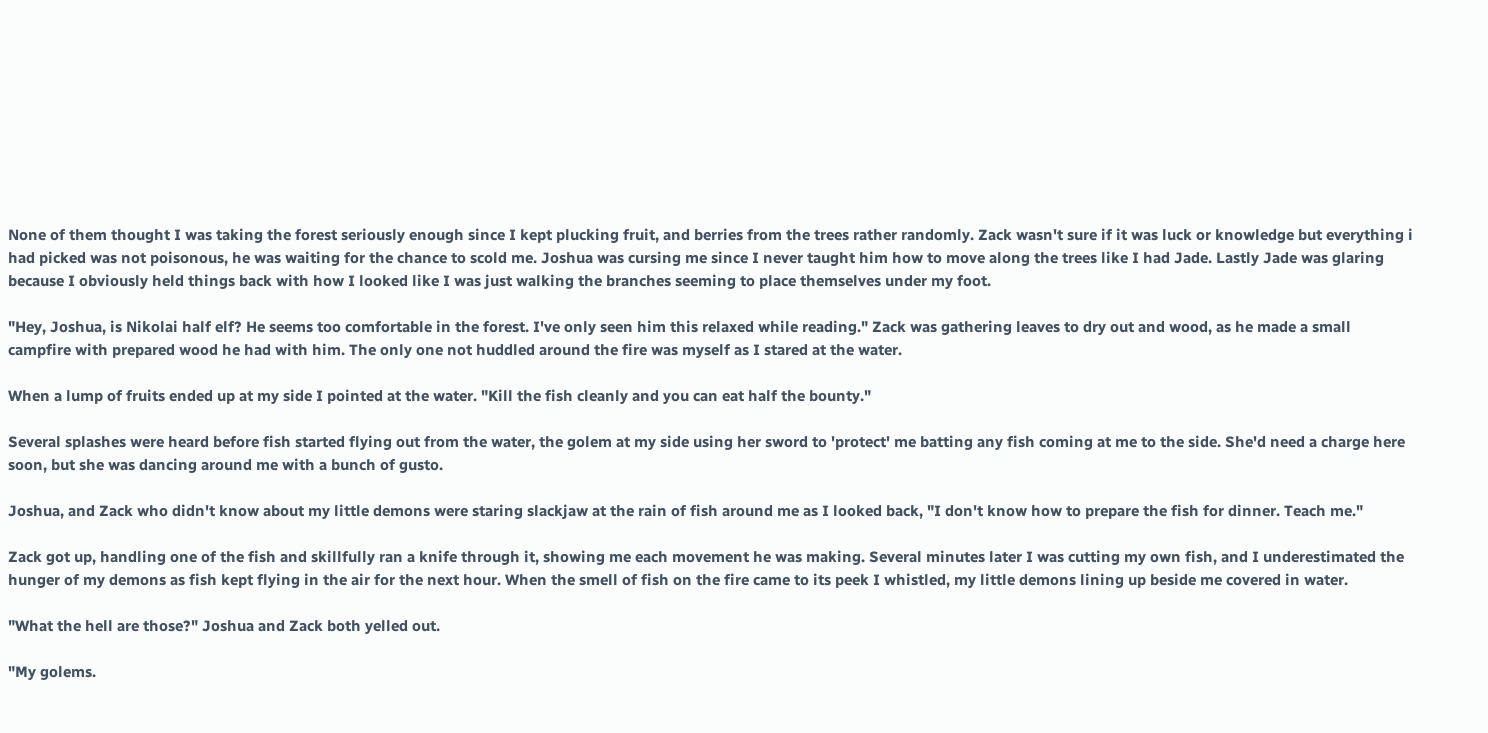None of them thought I was taking the forest seriously enough since I kept plucking fruit, and berries from the trees rather randomly. Zack wasn't sure if it was luck or knowledge but everything i had picked was not poisonous, he was waiting for the chance to scold me. Joshua was cursing me since I never taught him how to move along the trees like I had Jade. Lastly Jade was glaring because I obviously held things back with how I looked like I was just walking the branches seeming to place themselves under my foot.

"Hey, Joshua, is Nikolai half elf? He seems too comfortable in the forest. I've only seen him this relaxed while reading." Zack was gathering leaves to dry out and wood, as he made a small campfire with prepared wood he had with him. The only one not huddled around the fire was myself as I stared at the water.

When a lump of fruits ended up at my side I pointed at the water. "Kill the fish cleanly and you can eat half the bounty."

Several splashes were heard before fish started flying out from the water, the golem at my side using her sword to 'protect' me batting any fish coming at me to the side. She'd need a charge here soon, but she was dancing around me with a bunch of gusto.

Joshua, and Zack who didn't know about my little demons were staring slackjaw at the rain of fish around me as I looked back, "I don't know how to prepare the fish for dinner. Teach me."

Zack got up, handling one of the fish and skillfully ran a knife through it, showing me each movement he was making. Several minutes later I was cutting my own fish, and I underestimated the hunger of my demons as fish kept flying in the air for the next hour. When the smell of fish on the fire came to its peek I whistled, my little demons lining up beside me covered in water.

"What the hell are those?" Joshua and Zack both yelled out.

"My golems.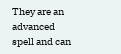They are an advanced spell and can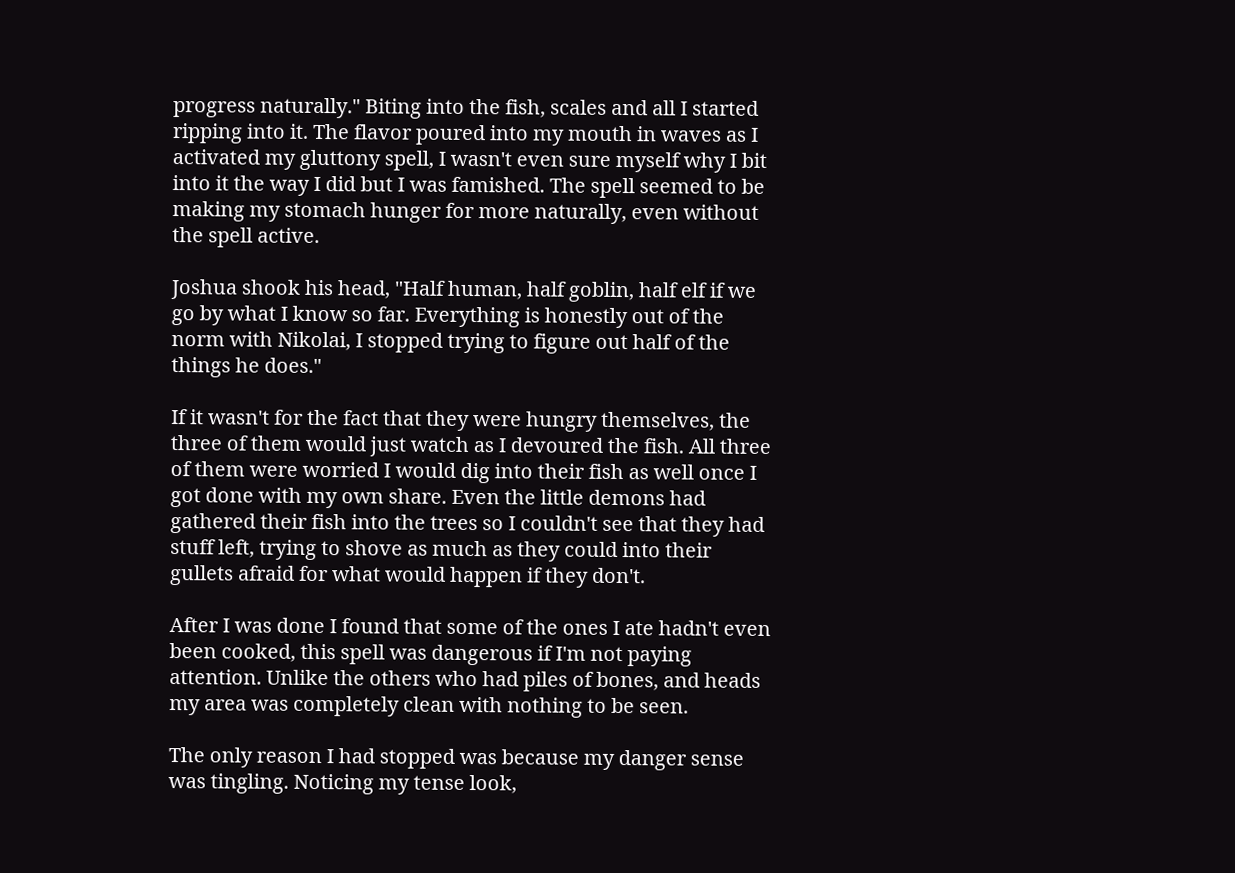progress naturally." Biting into the fish, scales and all I started ripping into it. The flavor poured into my mouth in waves as I activated my gluttony spell, I wasn't even sure myself why I bit into it the way I did but I was famished. The spell seemed to be making my stomach hunger for more naturally, even without the spell active.

Joshua shook his head, "Half human, half goblin, half elf if we go by what I know so far. Everything is honestly out of the norm with Nikolai, I stopped trying to figure out half of the things he does."

If it wasn't for the fact that they were hungry themselves, the three of them would just watch as I devoured the fish. All three of them were worried I would dig into their fish as well once I got done with my own share. Even the little demons had gathered their fish into the trees so I couldn't see that they had stuff left, trying to shove as much as they could into their gullets afraid for what would happen if they don't.

After I was done I found that some of the ones I ate hadn't even been cooked, this spell was dangerous if I'm not paying attention. Unlike the others who had piles of bones, and heads my area was completely clean with nothing to be seen.

The only reason I had stopped was because my danger sense was tingling. Noticing my tense look,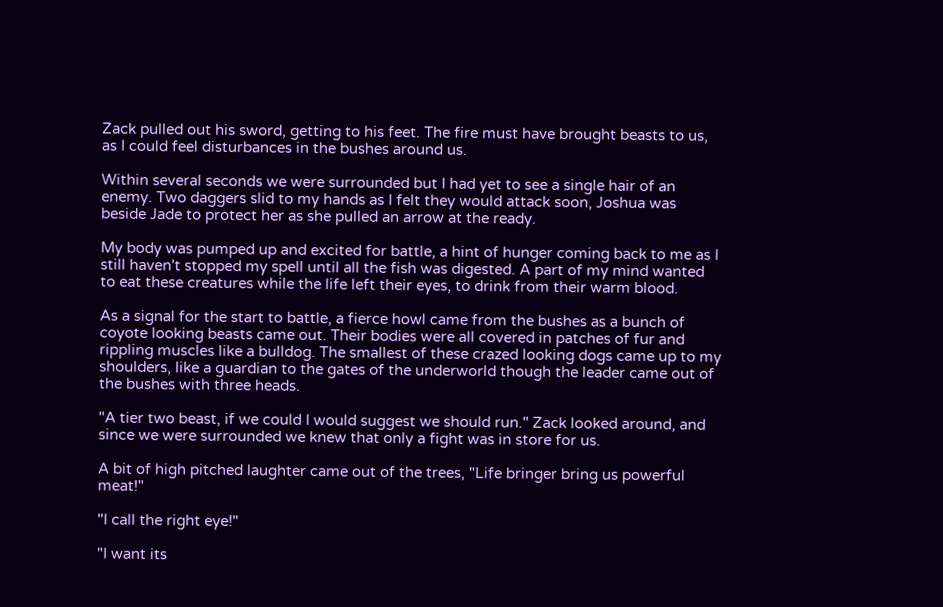Zack pulled out his sword, getting to his feet. The fire must have brought beasts to us, as I could feel disturbances in the bushes around us.

Within several seconds we were surrounded but I had yet to see a single hair of an enemy. Two daggers slid to my hands as I felt they would attack soon, Joshua was beside Jade to protect her as she pulled an arrow at the ready.

My body was pumped up and excited for battle, a hint of hunger coming back to me as I still haven't stopped my spell until all the fish was digested. A part of my mind wanted to eat these creatures while the life left their eyes, to drink from their warm blood.

As a signal for the start to battle, a fierce howl came from the bushes as a bunch of coyote looking beasts came out. Their bodies were all covered in patches of fur and rippling muscles like a bulldog. The smallest of these crazed looking dogs came up to my shoulders, like a guardian to the gates of the underworld though the leader came out of the bushes with three heads.

"A tier two beast, if we could I would suggest we should run." Zack looked around, and since we were surrounded we knew that only a fight was in store for us.

A bit of high pitched laughter came out of the trees, "Life bringer bring us powerful meat!"

"I call the right eye!"

"I want its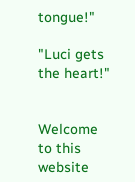tongue!"

"Luci gets the heart!"


Welcome to this website